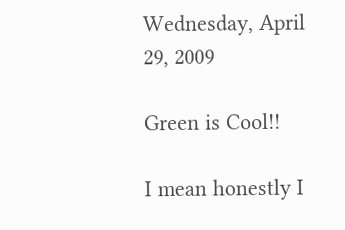Wednesday, April 29, 2009

Green is Cool!!

I mean honestly I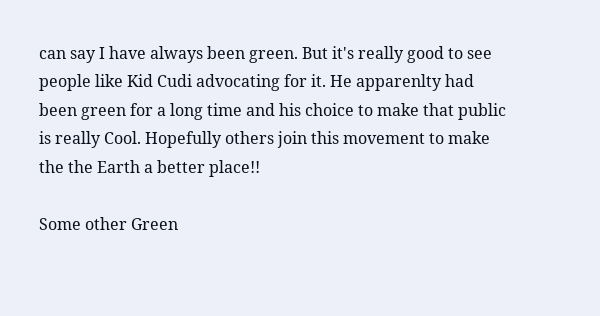can say I have always been green. But it's really good to see people like Kid Cudi advocating for it. He apparenlty had been green for a long time and his choice to make that public is really Cool. Hopefully others join this movement to make the the Earth a better place!!

Some other Green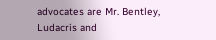advocates are Mr. Bentley, Ludacris and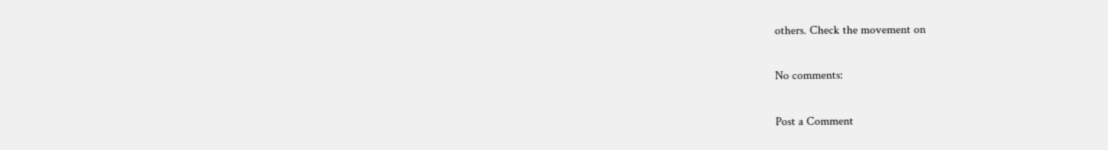others. Check the movement on

No comments:

Post a Comment